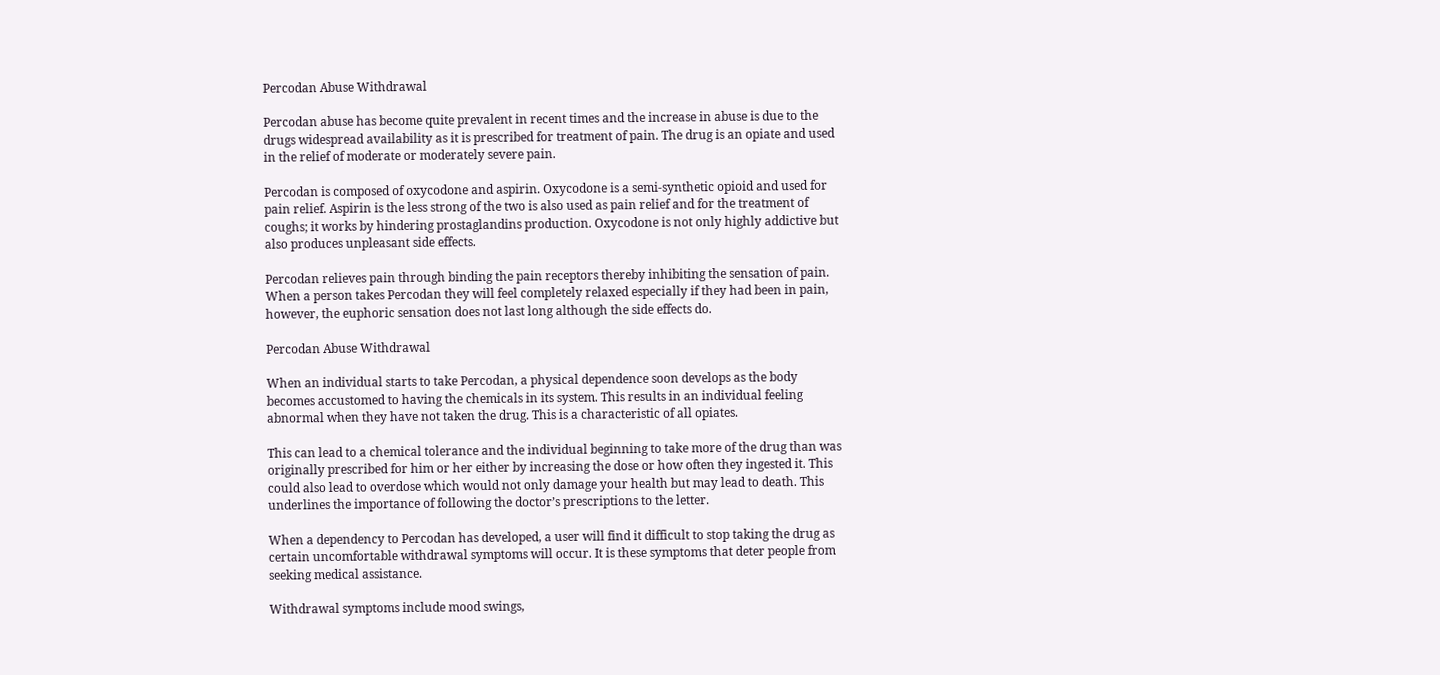Percodan Abuse Withdrawal

Percodan abuse has become quite prevalent in recent times and the increase in abuse is due to the drugs widespread availability as it is prescribed for treatment of pain. The drug is an opiate and used in the relief of moderate or moderately severe pain.

Percodan is composed of oxycodone and aspirin. Oxycodone is a semi-synthetic opioid and used for pain relief. Aspirin is the less strong of the two is also used as pain relief and for the treatment of coughs; it works by hindering prostaglandins production. Oxycodone is not only highly addictive but also produces unpleasant side effects.

Percodan relieves pain through binding the pain receptors thereby inhibiting the sensation of pain. When a person takes Percodan they will feel completely relaxed especially if they had been in pain, however, the euphoric sensation does not last long although the side effects do.

Percodan Abuse Withdrawal

When an individual starts to take Percodan, a physical dependence soon develops as the body becomes accustomed to having the chemicals in its system. This results in an individual feeling abnormal when they have not taken the drug. This is a characteristic of all opiates.

This can lead to a chemical tolerance and the individual beginning to take more of the drug than was originally prescribed for him or her either by increasing the dose or how often they ingested it. This could also lead to overdose which would not only damage your health but may lead to death. This underlines the importance of following the doctor’s prescriptions to the letter.

When a dependency to Percodan has developed, a user will find it difficult to stop taking the drug as certain uncomfortable withdrawal symptoms will occur. It is these symptoms that deter people from seeking medical assistance.

Withdrawal symptoms include mood swings,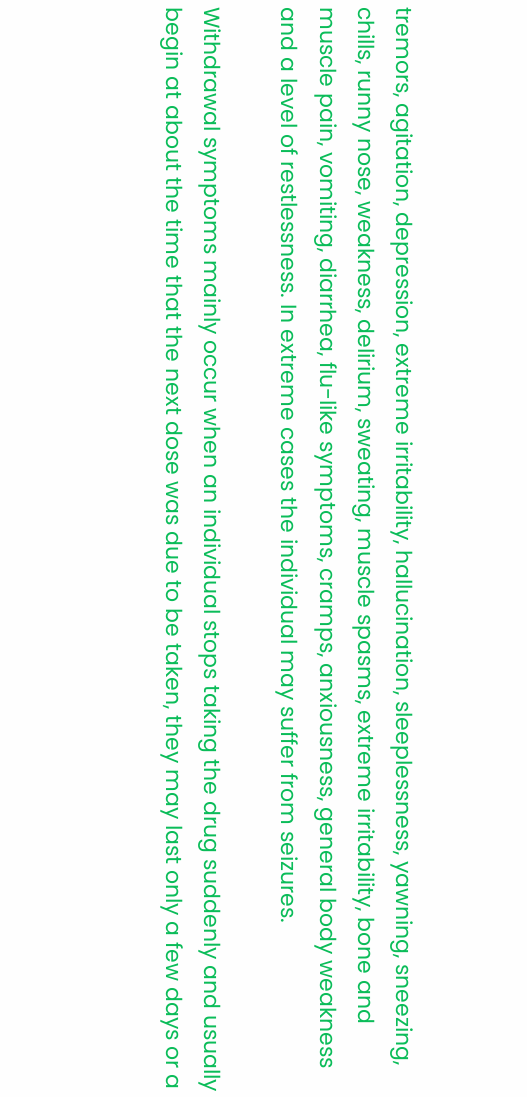tremors, agitation, depression, extreme irritability, hallucination, sleeplessness, yawning, sneezing, chills, runny nose, weakness, delirium, sweating, muscle spasms, extreme irritability, bone and muscle pain, vomiting, diarrhea, flu-like symptoms, cramps, anxiousness, general body weakness and a level of restlessness. In extreme cases the individual may suffer from seizures.

Withdrawal symptoms mainly occur when an individual stops taking the drug suddenly and usually begin at about the time that the next dose was due to be taken, they may last only a few days or a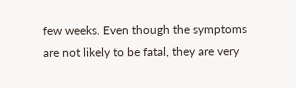few weeks. Even though the symptoms are not likely to be fatal, they are very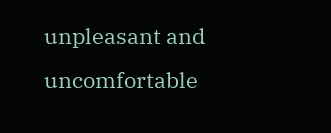unpleasant and uncomfortable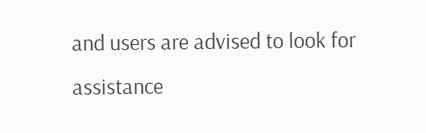and users are advised to look for assistance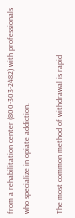from a rehabilitation center (800-303-2482) with professionals who specialize in opiate addiction.

The most common method of withdrawal is rapid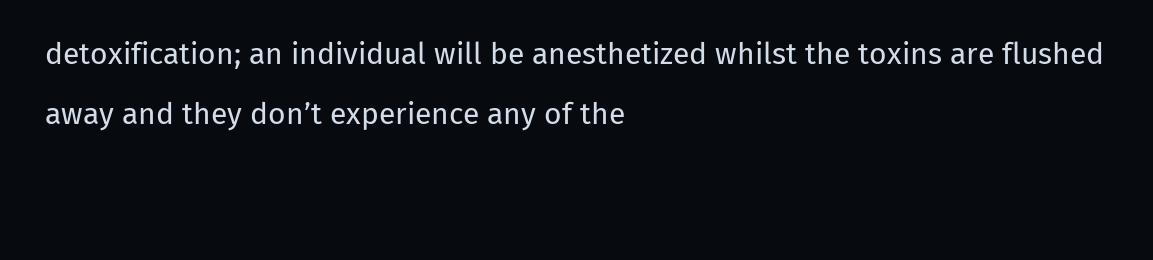detoxification; an individual will be anesthetized whilst the toxins are flushed away and they don’t experience any of the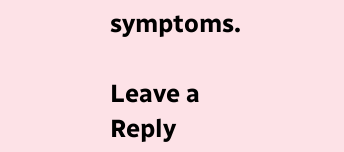symptoms.

Leave a Reply